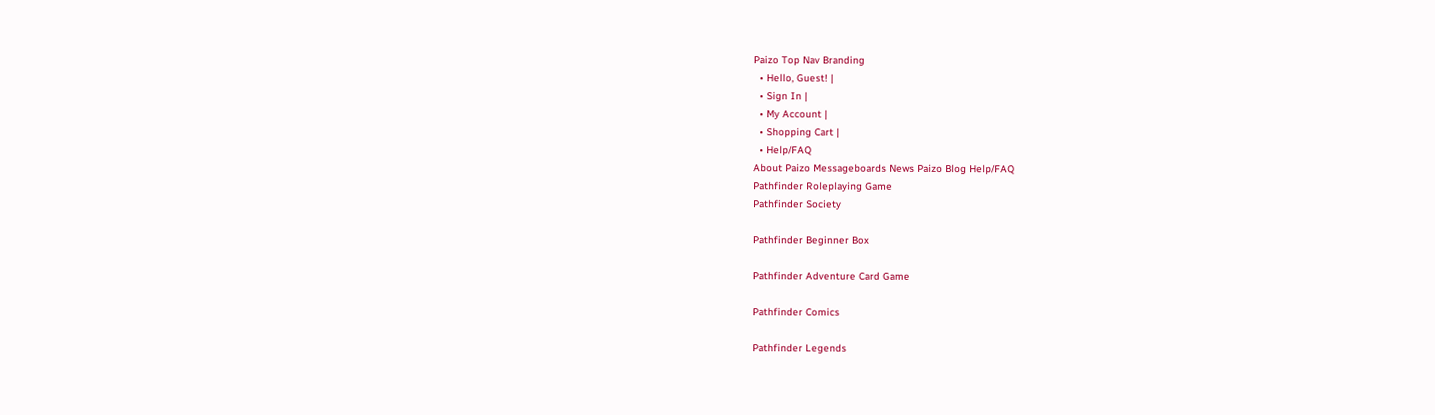Paizo Top Nav Branding
  • Hello, Guest! |
  • Sign In |
  • My Account |
  • Shopping Cart |
  • Help/FAQ
About Paizo Messageboards News Paizo Blog Help/FAQ
Pathfinder Roleplaying Game
Pathfinder Society

Pathfinder Beginner Box

Pathfinder Adventure Card Game

Pathfinder Comics

Pathfinder Legends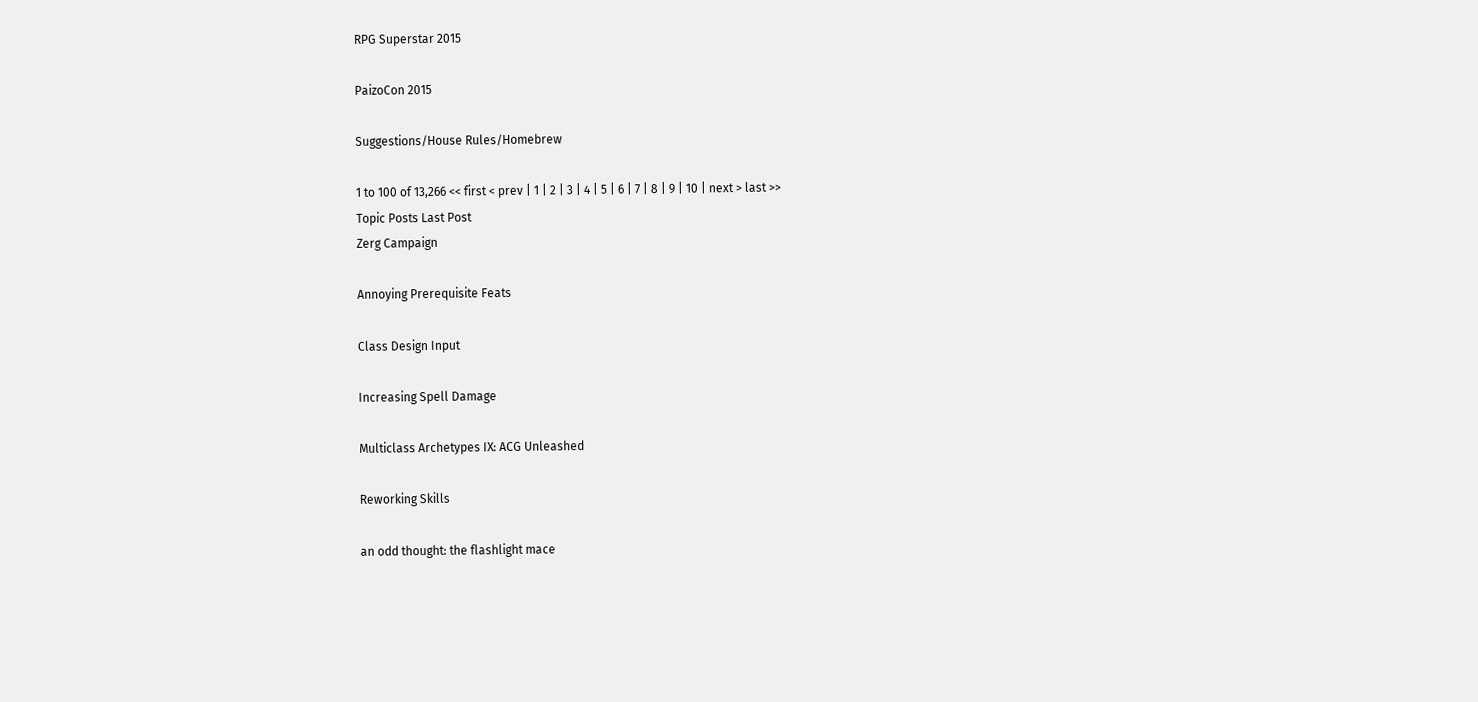RPG Superstar 2015

PaizoCon 2015

Suggestions/House Rules/Homebrew

1 to 100 of 13,266 << first < prev | 1 | 2 | 3 | 4 | 5 | 6 | 7 | 8 | 9 | 10 | next > last >>
Topic Posts Last Post
Zerg Campaign

Annoying Prerequisite Feats

Class Design Input

Increasing Spell Damage

Multiclass Archetypes IX: ACG Unleashed

Reworking Skills

an odd thought: the flashlight mace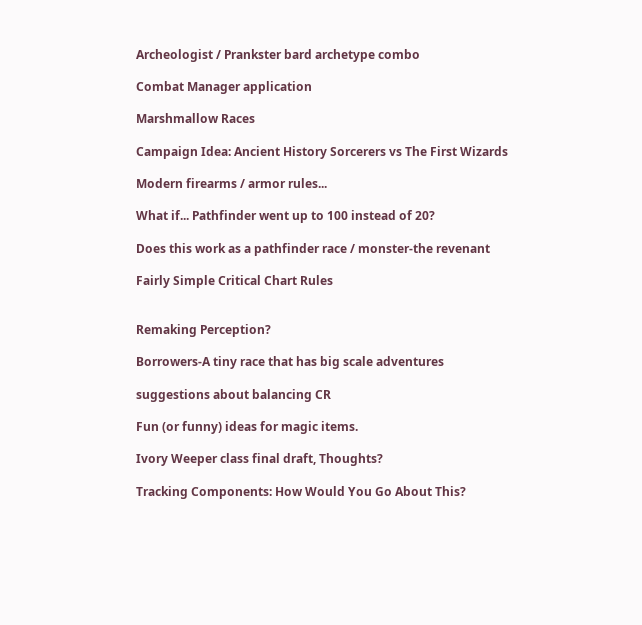Archeologist / Prankster bard archetype combo

Combat Manager application

Marshmallow Races

Campaign Idea: Ancient History Sorcerers vs The First Wizards

Modern firearms / armor rules...

What if... Pathfinder went up to 100 instead of 20?

Does this work as a pathfinder race / monster-the revenant

Fairly Simple Critical Chart Rules


Remaking Perception?

Borrowers-A tiny race that has big scale adventures

suggestions about balancing CR

Fun (or funny) ideas for magic items.

Ivory Weeper class final draft, Thoughts?

Tracking Components: How Would You Go About This?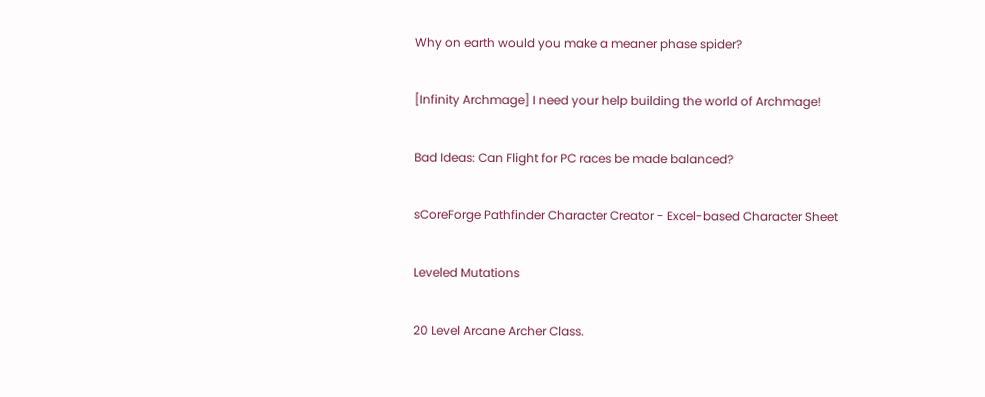Why on earth would you make a meaner phase spider?

[Infinity Archmage] I need your help building the world of Archmage!

Bad Ideas: Can Flight for PC races be made balanced?

sCoreForge Pathfinder Character Creator - Excel-based Character Sheet

Leveled Mutations

20 Level Arcane Archer Class.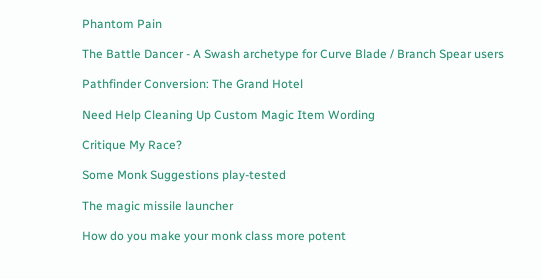Phantom Pain

The Battle Dancer - A Swash archetype for Curve Blade / Branch Spear users

Pathfinder Conversion: The Grand Hotel

Need Help Cleaning Up Custom Magic Item Wording

Critique My Race?

Some Monk Suggestions play-tested

The magic missile launcher

How do you make your monk class more potent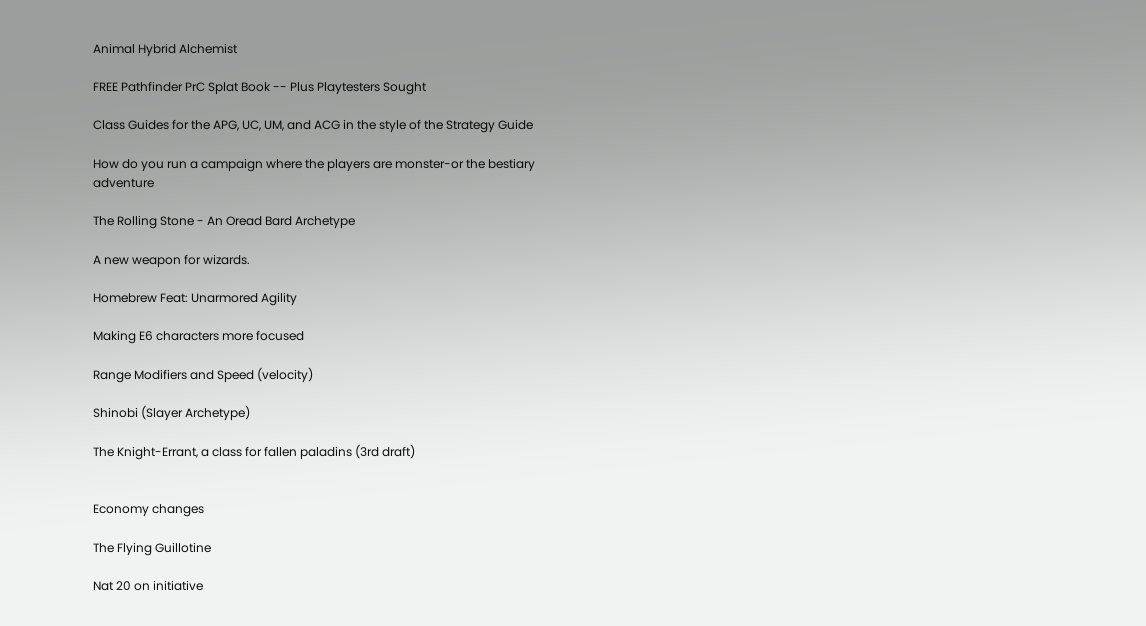Animal Hybrid Alchemist

FREE Pathfinder PrC Splat Book -- Plus Playtesters Sought

Class Guides for the APG, UC, UM, and ACG in the style of the Strategy Guide

How do you run a campaign where the players are monster-or the bestiary adventure

The Rolling Stone - An Oread Bard Archetype

A new weapon for wizards.

Homebrew Feat: Unarmored Agility

Making E6 characters more focused

Range Modifiers and Speed (velocity)

Shinobi (Slayer Archetype)

The Knight-Errant, a class for fallen paladins (3rd draft)


Economy changes

The Flying Guillotine

Nat 20 on initiative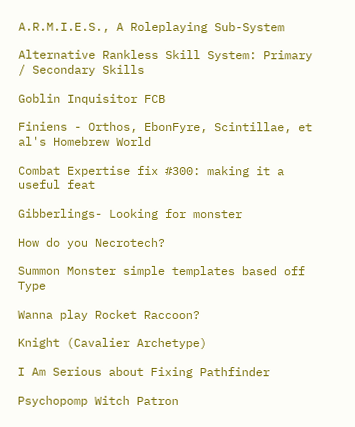A.R.M.I.E.S., A Roleplaying Sub-System

Alternative Rankless Skill System: Primary / Secondary Skills

Goblin Inquisitor FCB

Finiens - Orthos, EbonFyre, Scintillae, et al's Homebrew World

Combat Expertise fix #300: making it a useful feat

Gibberlings- Looking for monster

How do you Necrotech?

Summon Monster simple templates based off Type

Wanna play Rocket Raccoon?

Knight (Cavalier Archetype)

I Am Serious about Fixing Pathfinder

Psychopomp Witch Patron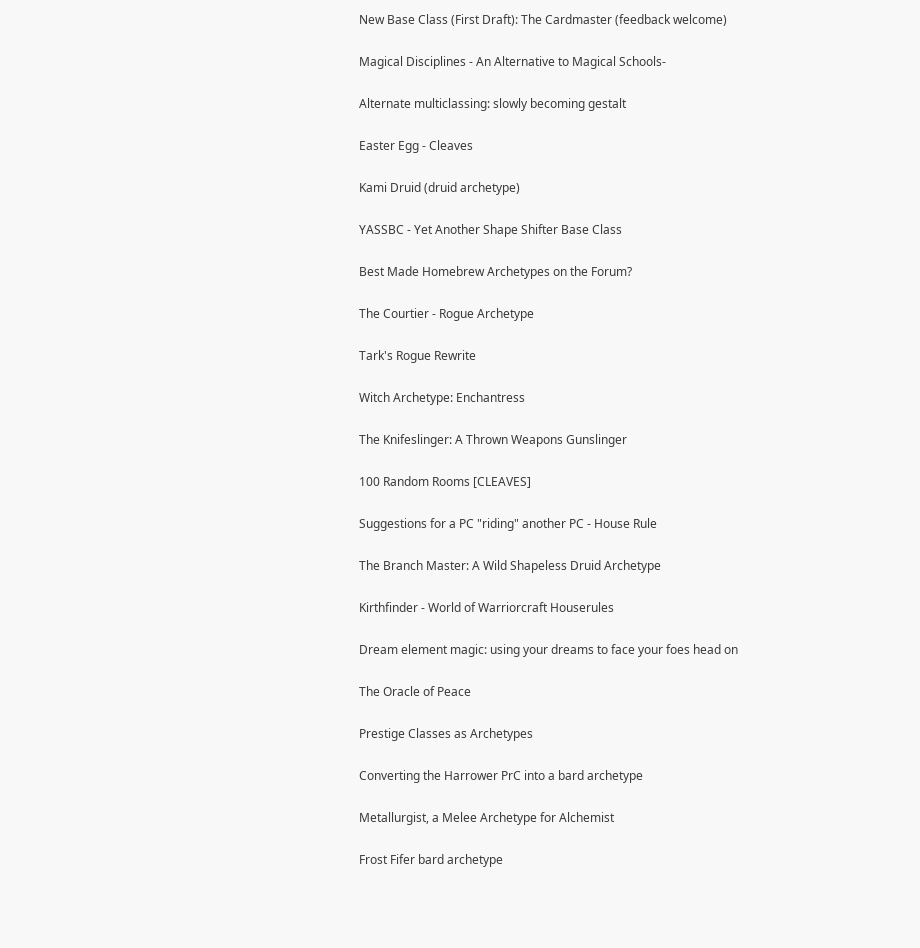New Base Class (First Draft): The Cardmaster (feedback welcome)

Magical Disciplines - An Alternative to Magical Schools-

Alternate multiclassing: slowly becoming gestalt

Easter Egg - Cleaves

Kami Druid (druid archetype)

YASSBC - Yet Another Shape Shifter Base Class

Best Made Homebrew Archetypes on the Forum?

The Courtier - Rogue Archetype

Tark's Rogue Rewrite

Witch Archetype: Enchantress

The Knifeslinger: A Thrown Weapons Gunslinger

100 Random Rooms [CLEAVES]

Suggestions for a PC "riding" another PC - House Rule

The Branch Master: A Wild Shapeless Druid Archetype

Kirthfinder - World of Warriorcraft Houserules

Dream element magic: using your dreams to face your foes head on

The Oracle of Peace

Prestige Classes as Archetypes

Converting the Harrower PrC into a bard archetype

Metallurgist, a Melee Archetype for Alchemist

Frost Fifer bard archetype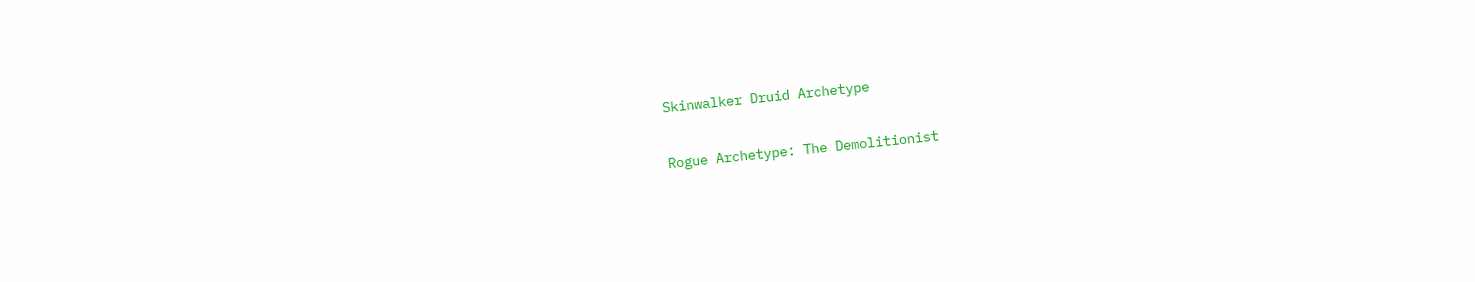Skinwalker Druid Archetype

Rogue Archetype: The Demolitionist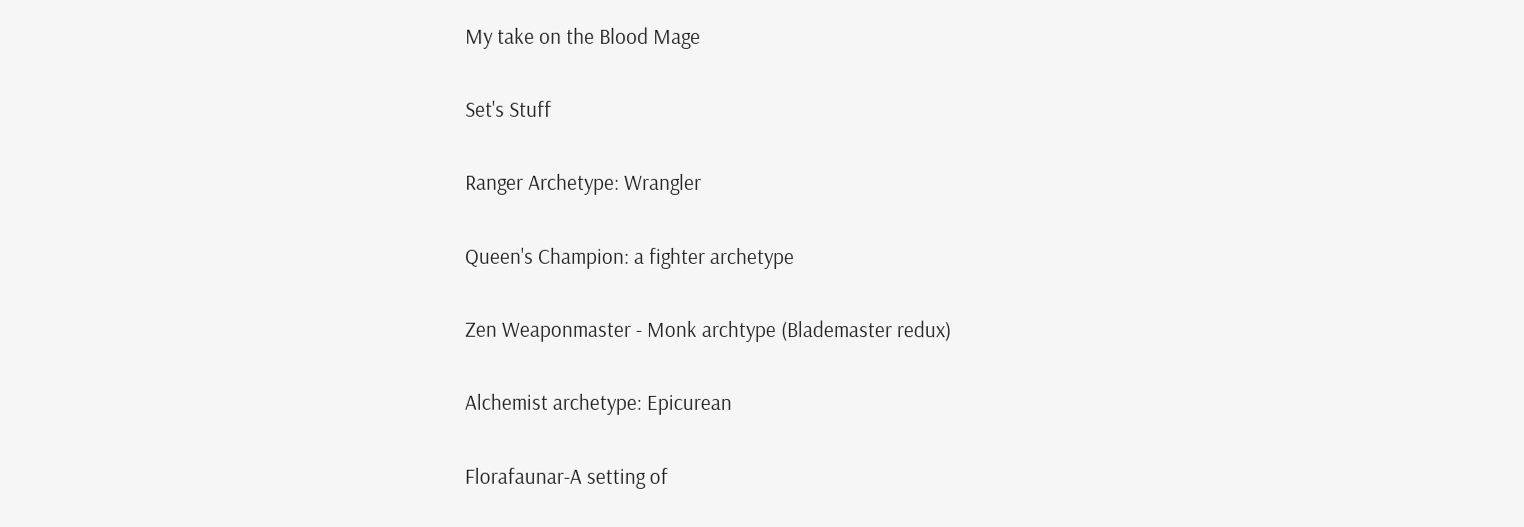My take on the Blood Mage

Set's Stuff

Ranger Archetype: Wrangler

Queen's Champion: a fighter archetype

Zen Weaponmaster - Monk archtype (Blademaster redux)

Alchemist archetype: Epicurean

Florafaunar-A setting of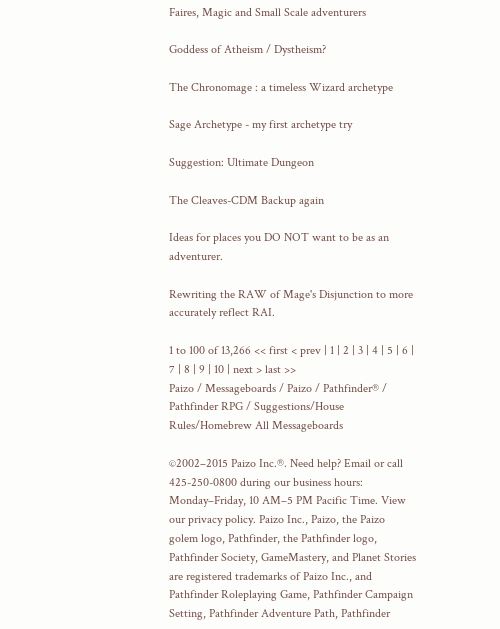Faires, Magic and Small Scale adventurers

Goddess of Atheism / Dystheism?

The Chronomage : a timeless Wizard archetype

Sage Archetype - my first archetype try

Suggestion: Ultimate Dungeon

The Cleaves-CDM Backup again

Ideas for places you DO NOT want to be as an adventurer.

Rewriting the RAW of Mage's Disjunction to more accurately reflect RAI.

1 to 100 of 13,266 << first < prev | 1 | 2 | 3 | 4 | 5 | 6 | 7 | 8 | 9 | 10 | next > last >>
Paizo / Messageboards / Paizo / Pathfinder® / Pathfinder RPG / Suggestions/House Rules/Homebrew All Messageboards

©2002–2015 Paizo Inc.®. Need help? Email or call 425-250-0800 during our business hours: Monday–Friday, 10 AM–5 PM Pacific Time. View our privacy policy. Paizo Inc., Paizo, the Paizo golem logo, Pathfinder, the Pathfinder logo, Pathfinder Society, GameMastery, and Planet Stories are registered trademarks of Paizo Inc., and Pathfinder Roleplaying Game, Pathfinder Campaign Setting, Pathfinder Adventure Path, Pathfinder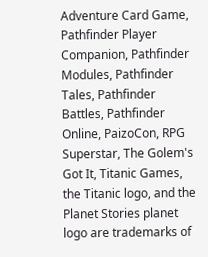Adventure Card Game, Pathfinder Player Companion, Pathfinder Modules, Pathfinder Tales, Pathfinder Battles, Pathfinder Online, PaizoCon, RPG Superstar, The Golem's Got It, Titanic Games, the Titanic logo, and the Planet Stories planet logo are trademarks of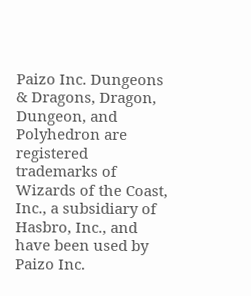Paizo Inc. Dungeons & Dragons, Dragon, Dungeon, and Polyhedron are registered trademarks of Wizards of the Coast, Inc., a subsidiary of Hasbro, Inc., and have been used by Paizo Inc.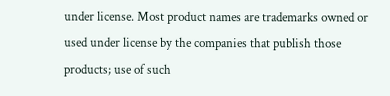under license. Most product names are trademarks owned or used under license by the companies that publish those products; use of such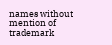names without mention of trademark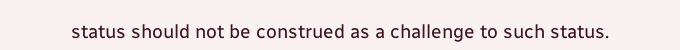status should not be construed as a challenge to such status.